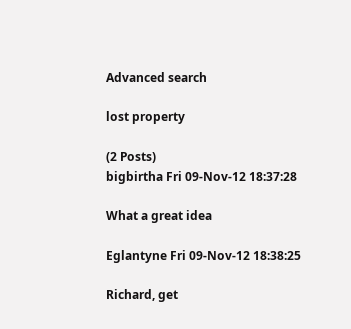Advanced search

lost property

(2 Posts)
bigbirtha Fri 09-Nov-12 18:37:28

What a great idea

Eglantyne Fri 09-Nov-12 18:38:25

Richard, get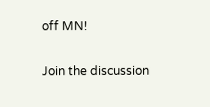off MN!

Join the discussion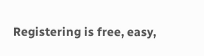Registering is free, easy,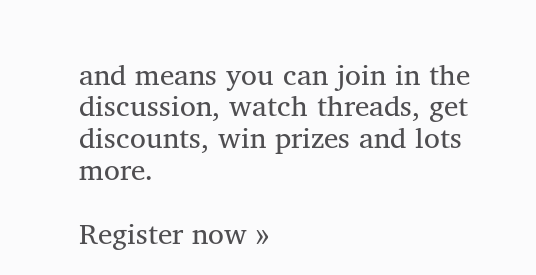and means you can join in the discussion, watch threads, get discounts, win prizes and lots more.

Register now »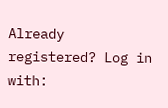Already registered? Log in with: